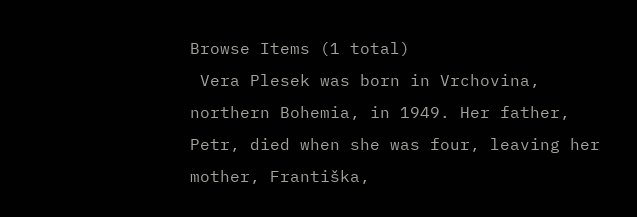Browse Items (1 total)
 Vera Plesek was born in Vrchovina, northern Bohemia, in 1949. Her father, Petr, died when she was four, leaving her mother, Františka,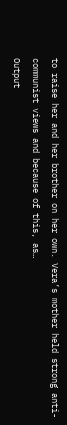to raise her and her brother on her own. Vera’s mother held strong anti-communist views and because of this, as…
Output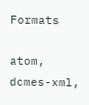Formats

atom, dcmes-xml,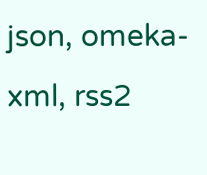json, omeka-xml, rss2